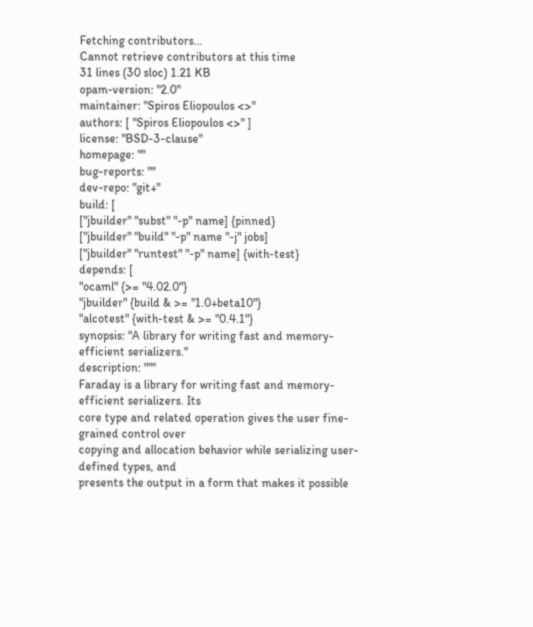Fetching contributors…
Cannot retrieve contributors at this time
31 lines (30 sloc) 1.21 KB
opam-version: "2.0"
maintainer: "Spiros Eliopoulos <>"
authors: [ "Spiros Eliopoulos <>" ]
license: "BSD-3-clause"
homepage: ""
bug-reports: ""
dev-repo: "git+"
build: [
["jbuilder" "subst" "-p" name] {pinned}
["jbuilder" "build" "-p" name "-j" jobs]
["jbuilder" "runtest" "-p" name] {with-test}
depends: [
"ocaml" {>= "4.02.0"}
"jbuilder" {build & >= "1.0+beta10"}
"alcotest" {with-test & >= "0.4.1"}
synopsis: "A library for writing fast and memory-efficient serializers."
description: """
Faraday is a library for writing fast and memory-efficient serializers. Its
core type and related operation gives the user fine-grained control over
copying and allocation behavior while serializing user-defined types, and
presents the output in a form that makes it possible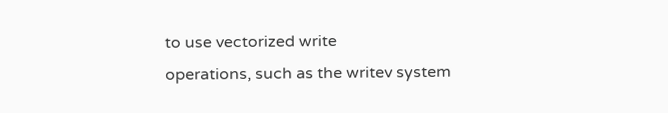to use vectorized write
operations, such as the writev system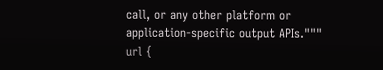call, or any other platform or
application-specific output APIs."""
url {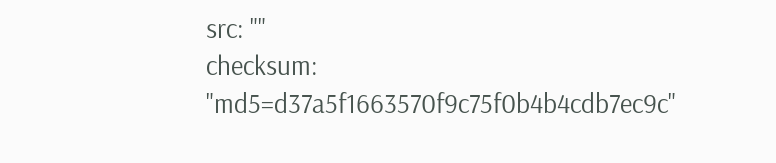src: ""
checksum: "md5=d37a5f1663570f9c75f0b4b4cdb7ec9c"